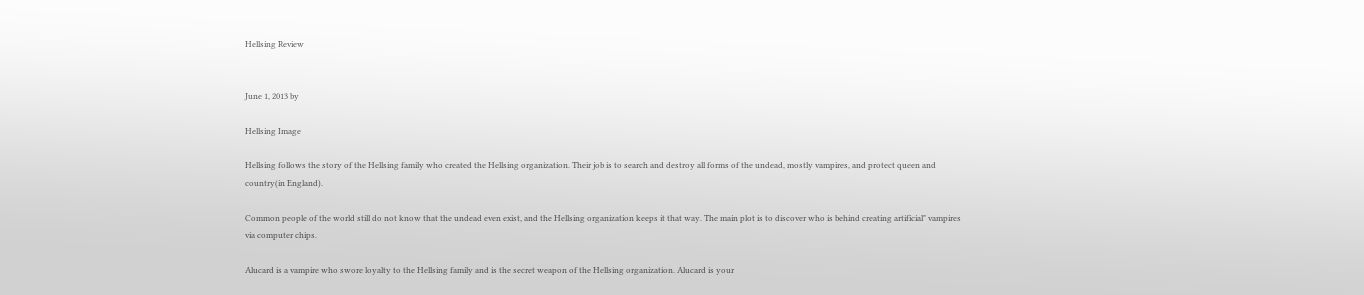Hellsing Review


June 1, 2013 by

Hellsing Image

Hellsing follows the story of the Hellsing family who created the Hellsing organization. Their job is to search and destroy all forms of the undead, mostly vampires, and protect queen and country(in England).

Common people of the world still do not know that the undead even exist, and the Hellsing organization keeps it that way. The main plot is to discover who is behind creating artificial" vampires via computer chips.

Alucard is a vampire who swore loyalty to the Hellsing family and is the secret weapon of the Hellsing organization. Alucard is your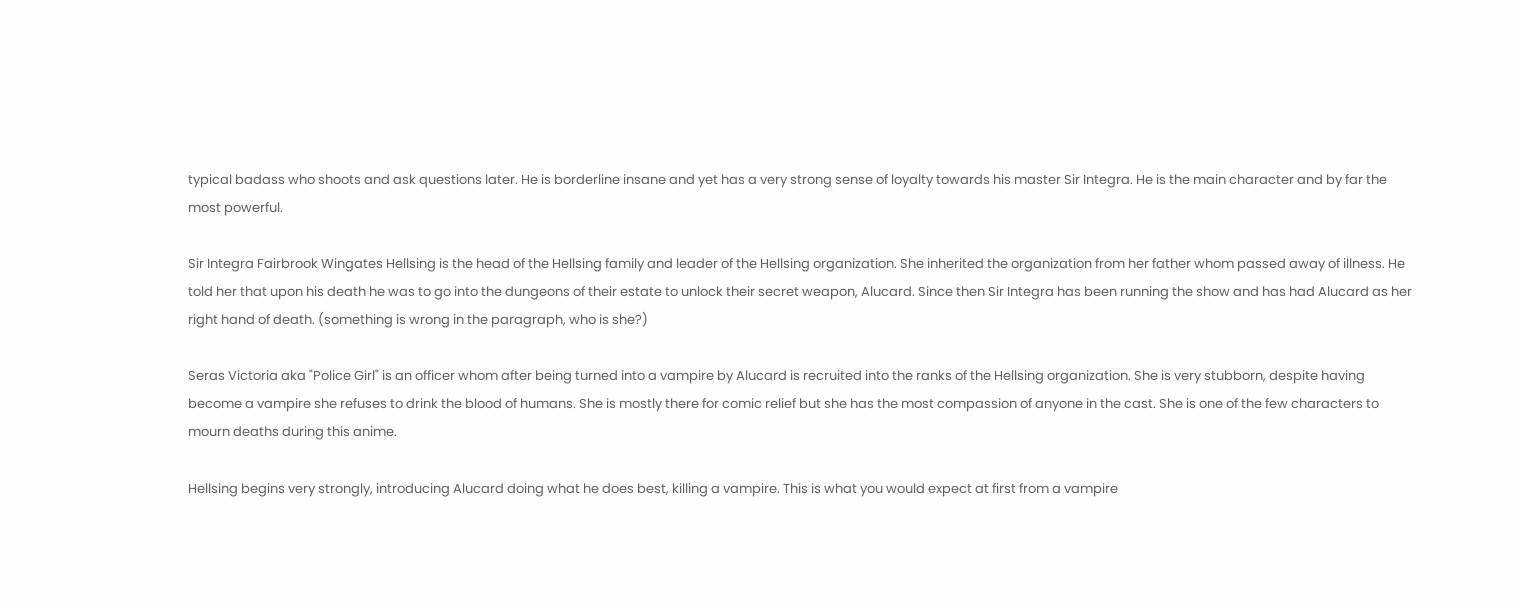typical badass who shoots and ask questions later. He is borderline insane and yet has a very strong sense of loyalty towards his master Sir Integra. He is the main character and by far the most powerful.

Sir Integra Fairbrook Wingates Hellsing is the head of the Hellsing family and leader of the Hellsing organization. She inherited the organization from her father whom passed away of illness. He told her that upon his death he was to go into the dungeons of their estate to unlock their secret weapon, Alucard. Since then Sir Integra has been running the show and has had Alucard as her right hand of death. (something is wrong in the paragraph, who is she?)

Seras Victoria aka "Police Girl" is an officer whom after being turned into a vampire by Alucard is recruited into the ranks of the Hellsing organization. She is very stubborn, despite having become a vampire she refuses to drink the blood of humans. She is mostly there for comic relief but she has the most compassion of anyone in the cast. She is one of the few characters to mourn deaths during this anime.

Hellsing begins very strongly, introducing Alucard doing what he does best, killing a vampire. This is what you would expect at first from a vampire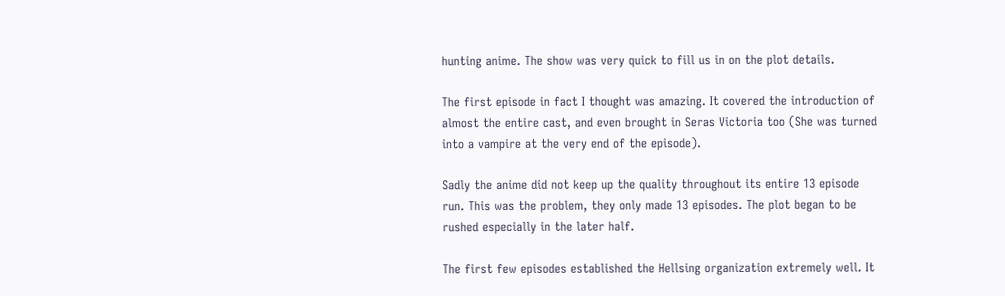hunting anime. The show was very quick to fill us in on the plot details.

The first episode in fact I thought was amazing. It covered the introduction of almost the entire cast, and even brought in Seras Victoria too (She was turned into a vampire at the very end of the episode).

Sadly the anime did not keep up the quality throughout its entire 13 episode run. This was the problem, they only made 13 episodes. The plot began to be rushed especially in the later half.

The first few episodes established the Hellsing organization extremely well. It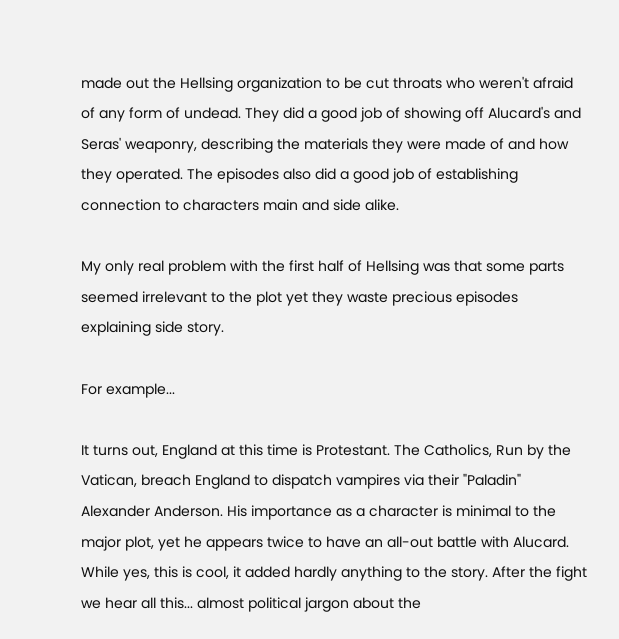made out the Hellsing organization to be cut throats who weren't afraid of any form of undead. They did a good job of showing off Alucard's and Seras' weaponry, describing the materials they were made of and how they operated. The episodes also did a good job of establishing connection to characters main and side alike.

My only real problem with the first half of Hellsing was that some parts seemed irrelevant to the plot yet they waste precious episodes explaining side story.

For example...

It turns out, England at this time is Protestant. The Catholics, Run by the Vatican, breach England to dispatch vampires via their "Paladin" Alexander Anderson. His importance as a character is minimal to the major plot, yet he appears twice to have an all-out battle with Alucard. While yes, this is cool, it added hardly anything to the story. After the fight we hear all this... almost political jargon about the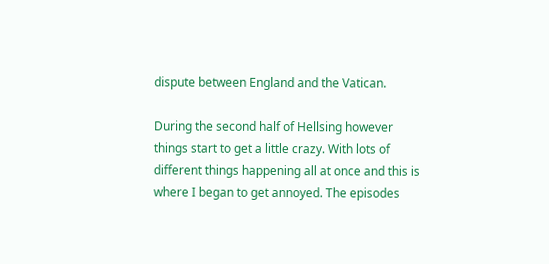dispute between England and the Vatican.

During the second half of Hellsing however things start to get a little crazy. With lots of different things happening all at once and this is where I began to get annoyed. The episodes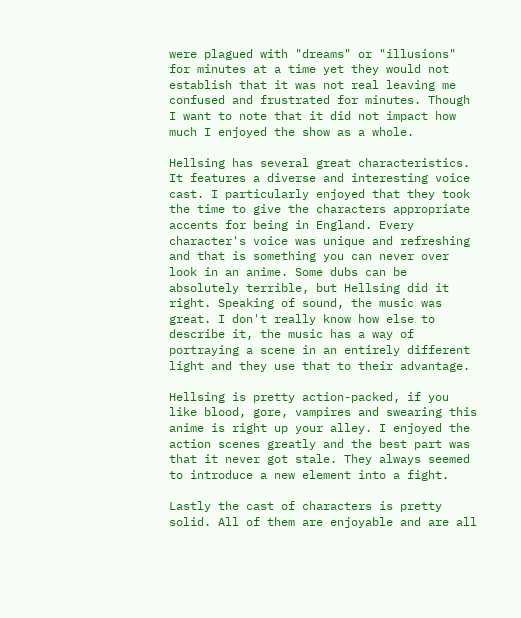were plagued with "dreams" or "illusions" for minutes at a time yet they would not establish that it was not real leaving me confused and frustrated for minutes. Though I want to note that it did not impact how much I enjoyed the show as a whole.

Hellsing has several great characteristics. It features a diverse and interesting voice cast. I particularly enjoyed that they took the time to give the characters appropriate accents for being in England. Every character's voice was unique and refreshing and that is something you can never over look in an anime. Some dubs can be absolutely terrible, but Hellsing did it right. Speaking of sound, the music was great. I don't really know how else to describe it, the music has a way of portraying a scene in an entirely different light and they use that to their advantage.

Hellsing is pretty action-packed, if you like blood, gore, vampires and swearing this anime is right up your alley. I enjoyed the action scenes greatly and the best part was that it never got stale. They always seemed to introduce a new element into a fight.

Lastly the cast of characters is pretty solid. All of them are enjoyable and are all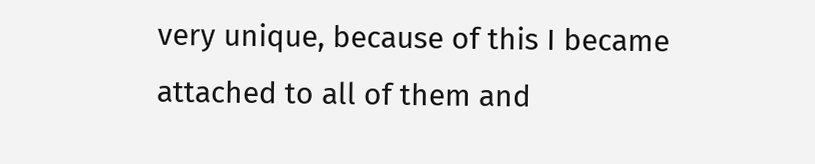very unique, because of this I became attached to all of them and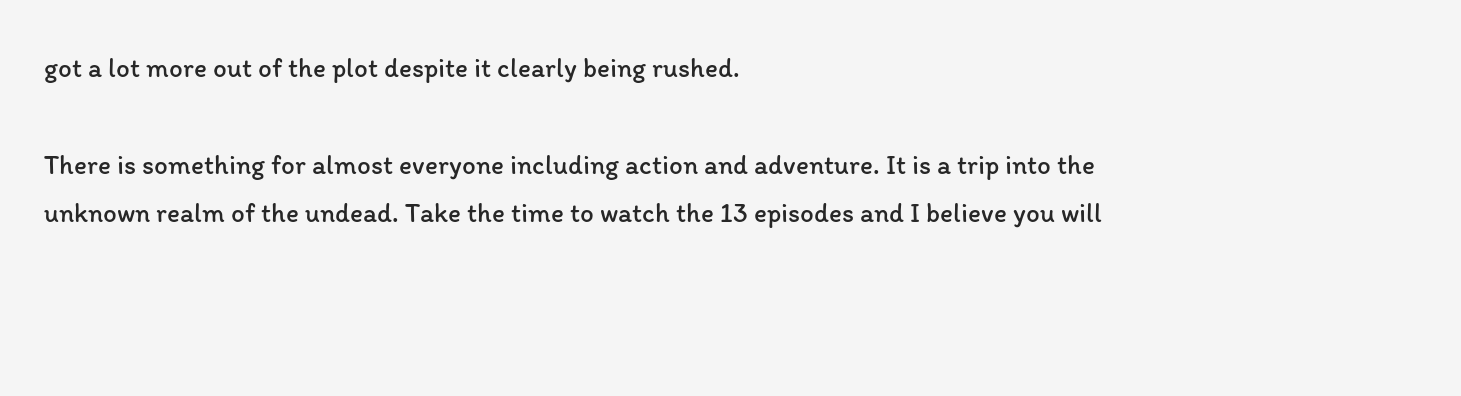got a lot more out of the plot despite it clearly being rushed.

There is something for almost everyone including action and adventure. It is a trip into the unknown realm of the undead. Take the time to watch the 13 episodes and I believe you will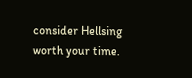consider Hellsing worth your time.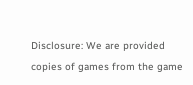Disclosure: We are provided copies of games from the game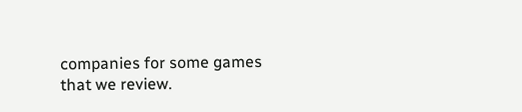companies for some games that we review.